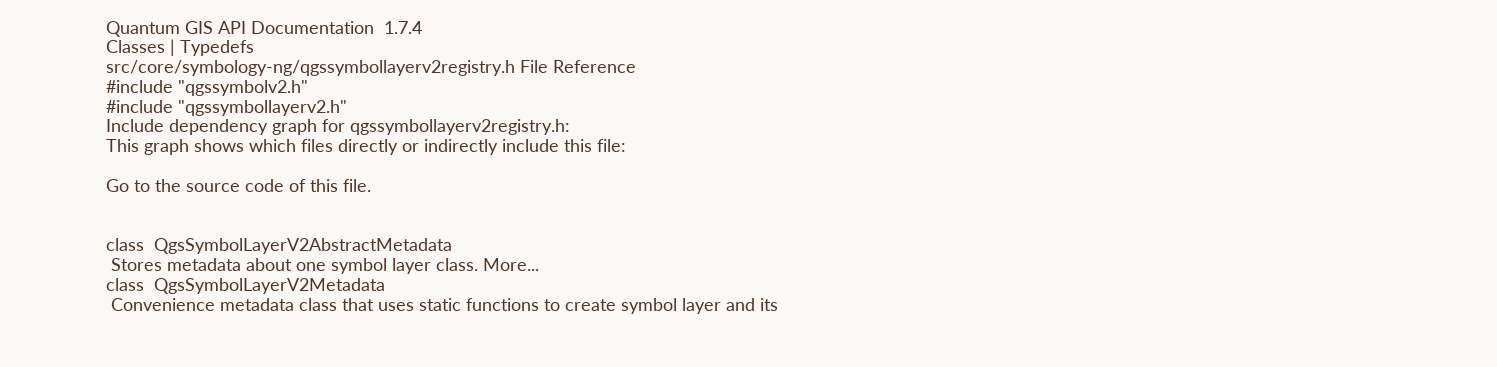Quantum GIS API Documentation  1.7.4
Classes | Typedefs
src/core/symbology-ng/qgssymbollayerv2registry.h File Reference
#include "qgssymbolv2.h"
#include "qgssymbollayerv2.h"
Include dependency graph for qgssymbollayerv2registry.h:
This graph shows which files directly or indirectly include this file:

Go to the source code of this file.


class  QgsSymbolLayerV2AbstractMetadata
 Stores metadata about one symbol layer class. More...
class  QgsSymbolLayerV2Metadata
 Convenience metadata class that uses static functions to create symbol layer and its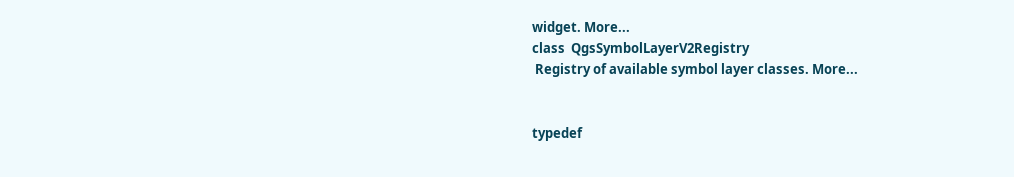widget. More...
class  QgsSymbolLayerV2Registry
 Registry of available symbol layer classes. More...


typedef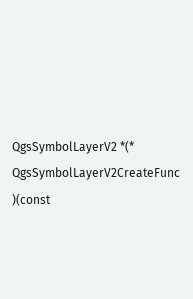QgsSymbolLayerV2 *(* QgsSymbolLayerV2CreateFunc )(const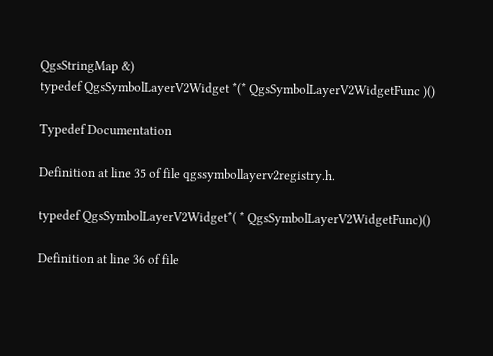QgsStringMap &)
typedef QgsSymbolLayerV2Widget *(* QgsSymbolLayerV2WidgetFunc )()

Typedef Documentation

Definition at line 35 of file qgssymbollayerv2registry.h.

typedef QgsSymbolLayerV2Widget*( * QgsSymbolLayerV2WidgetFunc)()

Definition at line 36 of file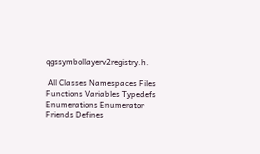qgssymbollayerv2registry.h.

 All Classes Namespaces Files Functions Variables Typedefs Enumerations Enumerator Friends Defines